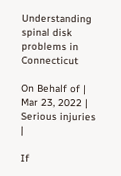Understanding spinal disk problems in Connecticut

On Behalf of | Mar 23, 2022 | Serious injuries |

If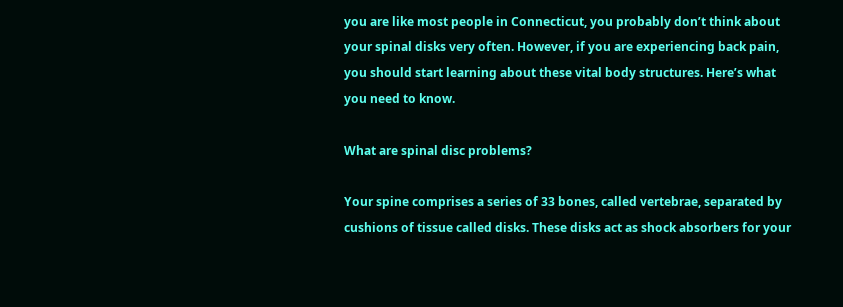you are like most people in Connecticut, you probably don’t think about your spinal disks very often. However, if you are experiencing back pain, you should start learning about these vital body structures. Here’s what you need to know.

What are spinal disc problems?

Your spine comprises a series of 33 bones, called vertebrae, separated by cushions of tissue called disks. These disks act as shock absorbers for your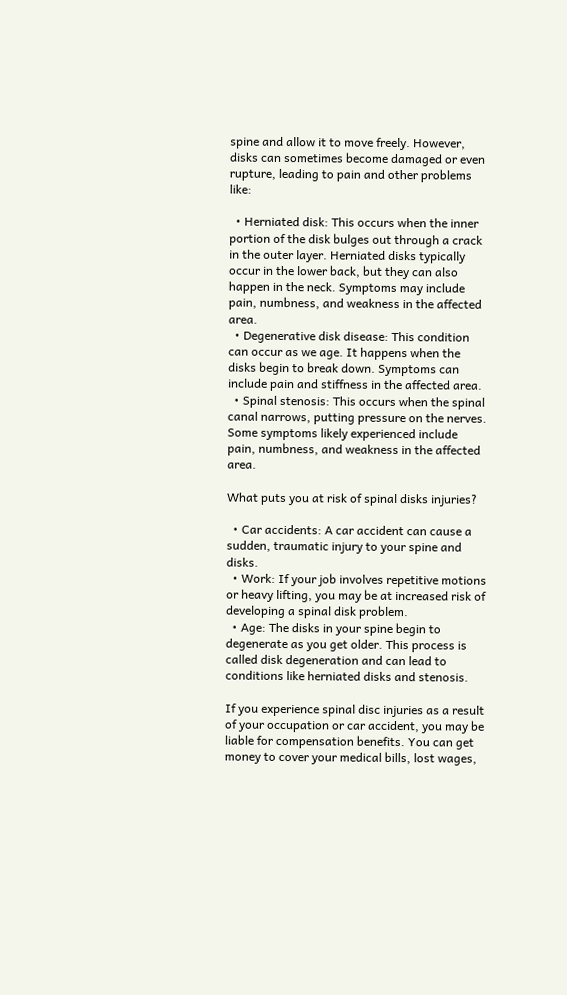spine and allow it to move freely. However, disks can sometimes become damaged or even rupture, leading to pain and other problems like:

  • Herniated disk: This occurs when the inner portion of the disk bulges out through a crack in the outer layer. Herniated disks typically occur in the lower back, but they can also happen in the neck. Symptoms may include pain, numbness, and weakness in the affected area.
  • Degenerative disk disease: This condition can occur as we age. It happens when the disks begin to break down. Symptoms can include pain and stiffness in the affected area.
  • Spinal stenosis: This occurs when the spinal canal narrows, putting pressure on the nerves. Some symptoms likely experienced include pain, numbness, and weakness in the affected area.

What puts you at risk of spinal disks injuries?

  • Car accidents: A car accident can cause a sudden, traumatic injury to your spine and disks.
  • Work: If your job involves repetitive motions or heavy lifting, you may be at increased risk of developing a spinal disk problem.
  • Age: The disks in your spine begin to degenerate as you get older. This process is called disk degeneration and can lead to conditions like herniated disks and stenosis.

If you experience spinal disc injuries as a result of your occupation or car accident, you may be liable for compensation benefits. You can get money to cover your medical bills, lost wages,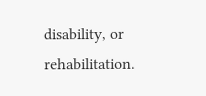disability, or rehabilitation.